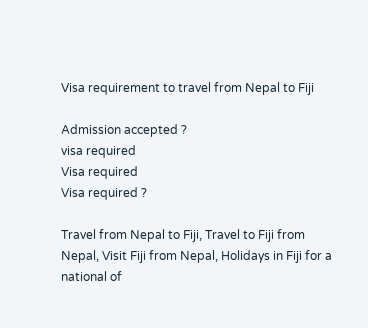Visa requirement to travel from Nepal to Fiji

Admission accepted ?
visa required
Visa required
Visa required ?

Travel from Nepal to Fiji, Travel to Fiji from Nepal, Visit Fiji from Nepal, Holidays in Fiji for a national of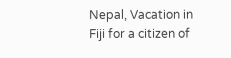Nepal, Vacation in Fiji for a citizen of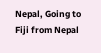Nepal, Going to Fiji from Nepal